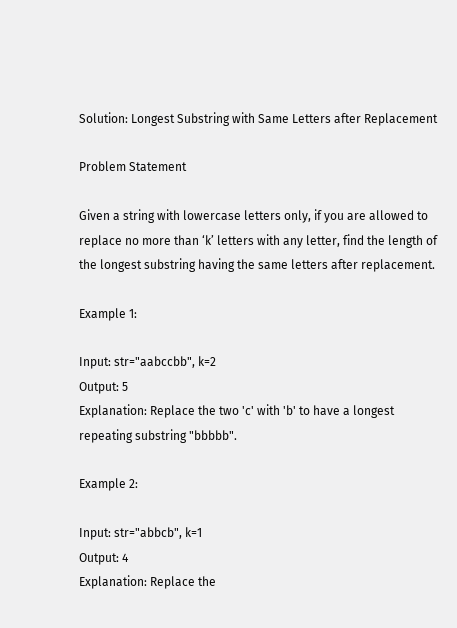Solution: Longest Substring with Same Letters after Replacement

Problem Statement

Given a string with lowercase letters only, if you are allowed to replace no more than ‘k’ letters with any letter, find the length of the longest substring having the same letters after replacement.

Example 1:

Input: str="aabccbb", k=2
Output: 5
Explanation: Replace the two 'c' with 'b' to have a longest repeating substring "bbbbb".

Example 2:

Input: str="abbcb", k=1
Output: 4
Explanation: Replace the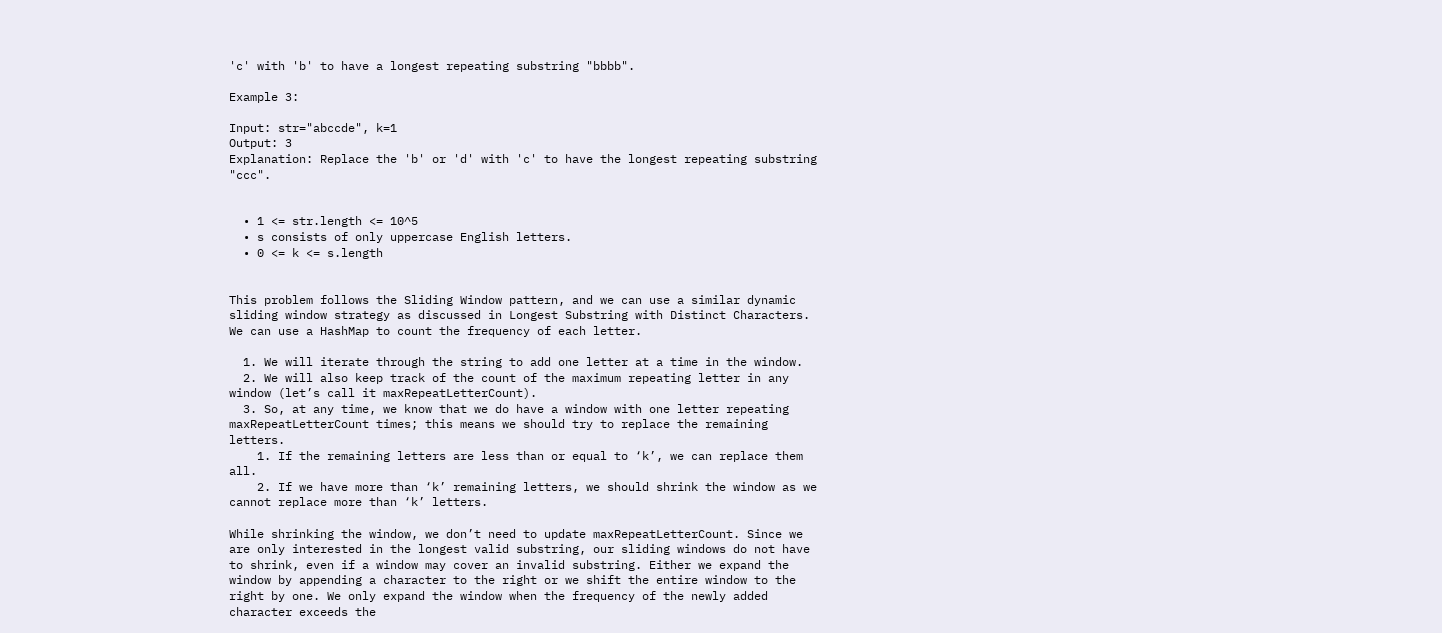'c' with 'b' to have a longest repeating substring "bbbb".

Example 3:

Input: str="abccde", k=1
Output: 3
Explanation: Replace the 'b' or 'd' with 'c' to have the longest repeating substring "ccc".


  • 1 <= str.length <= 10^5
  • s consists of only uppercase English letters.
  • 0 <= k <= s.length


This problem follows the Sliding Window pattern, and we can use a similar dynamic sliding window strategy as discussed in Longest Substring with Distinct Characters. We can use a HashMap to count the frequency of each letter.

  1. We will iterate through the string to add one letter at a time in the window.
  2. We will also keep track of the count of the maximum repeating letter in any window (let’s call it maxRepeatLetterCount).
  3. So, at any time, we know that we do have a window with one letter repeating maxRepeatLetterCount times; this means we should try to replace the remaining letters.
    1. If the remaining letters are less than or equal to ‘k’, we can replace them all.
    2. If we have more than ‘k’ remaining letters, we should shrink the window as we cannot replace more than ‘k’ letters.

While shrinking the window, we don’t need to update maxRepeatLetterCount. Since we are only interested in the longest valid substring, our sliding windows do not have to shrink, even if a window may cover an invalid substring. Either we expand the window by appending a character to the right or we shift the entire window to the right by one. We only expand the window when the frequency of the newly added character exceeds the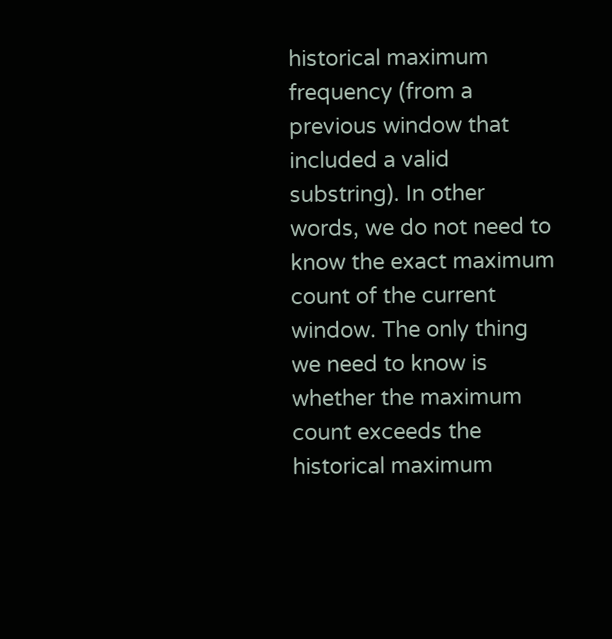historical maximum frequency (from a previous window that included a valid substring). In other words, we do not need to know the exact maximum count of the current window. The only thing we need to know is whether the maximum count exceeds the historical maximum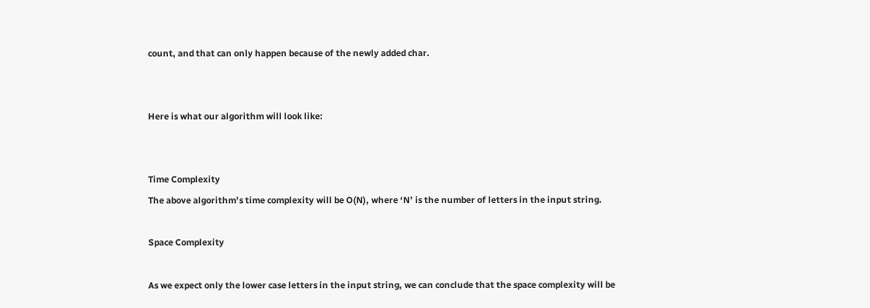count, and that can only happen because of the newly added char.


Here is what our algorithm will look like:


Time Complexity
The above algorithm’s time complexity will be O(N), where ‘N’ is the number of letters in the input string.

Space Complexity

As we expect only the lower case letters in the input string, we can conclude that the space complexity will be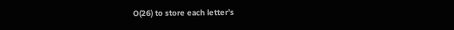O(26) to store each letter’s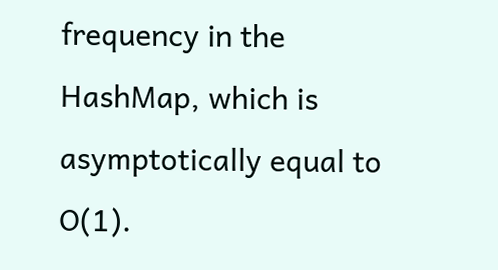frequency in the HashMap, which is asymptotically equal to O(1).